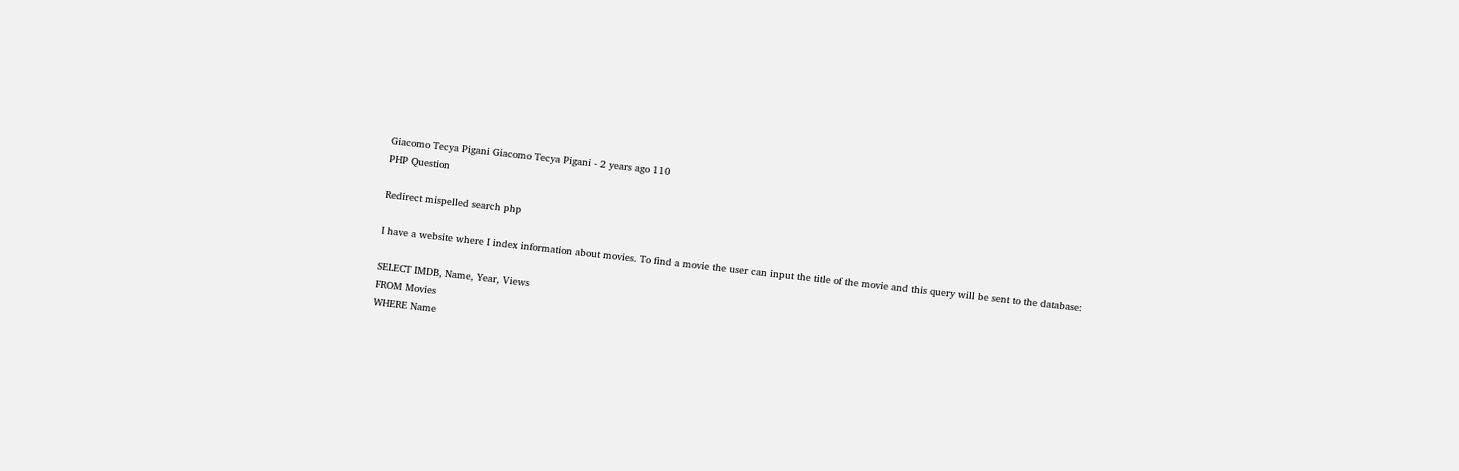Giacomo Tecya Pigani Giacomo Tecya Pigani - 2 years ago 110
PHP Question

Redirect mispelled search php

I have a website where I index information about movies. To find a movie the user can input the title of the movie and this query will be sent to the database:

SELECT IMDB, Name, Year, Views
FROM Movies
WHERE Name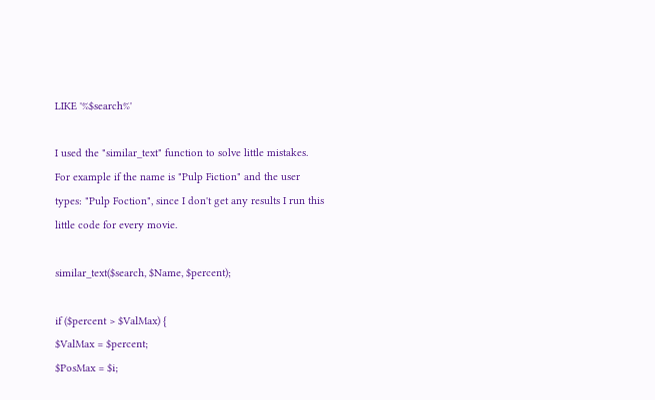LIKE '%$search%'

I used the "similar_text" function to solve little mistakes. For example if the name is "Pulp Fiction" and the user types: "Pulp Foction", since I don't get any results I run this little code for every movie.

similar_text($search, $Name, $percent);

if ($percent > $ValMax) {
$ValMax = $percent;
$PosMax = $i;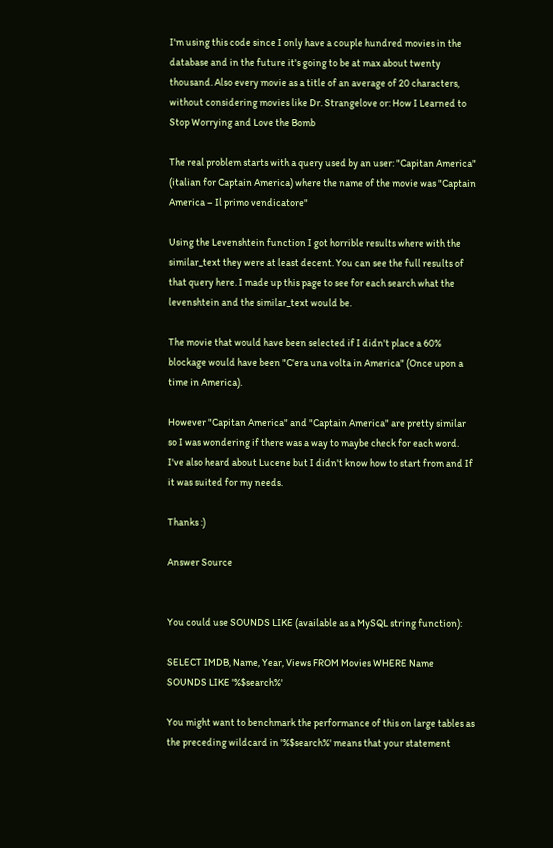I'm using this code since I only have a couple hundred movies in the database and in the future it's going to be at max about twenty thousand. Also every movie as a title of an average of 20 characters, without considering movies like Dr. Strangelove or: How I Learned to Stop Worrying and Love the Bomb

The real problem starts with a query used by an user: "Capitan America" (italian for Captain America) where the name of the movie was "Captain America – Il primo vendicatore"

Using the Levenshtein function I got horrible results where with the similar_text they were at least decent. You can see the full results of that query here. I made up this page to see for each search what the levenshtein and the similar_text would be.

The movie that would have been selected if I didn't place a 60% blockage would have been "C'era una volta in America" (Once upon a time in America).

However "Capitan America" and "Captain America" are pretty similar so I was wondering if there was a way to maybe check for each word. I've also heard about Lucene but I didn't know how to start from and If it was suited for my needs.

Thanks :)

Answer Source


You could use SOUNDS LIKE (available as a MySQL string function):

SELECT IMDB, Name, Year, Views FROM Movies WHERE Name SOUNDS LIKE '%$search%'

You might want to benchmark the performance of this on large tables as the preceding wildcard in '%$search%' means that your statement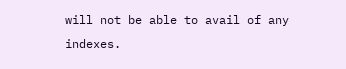will not be able to avail of any indexes.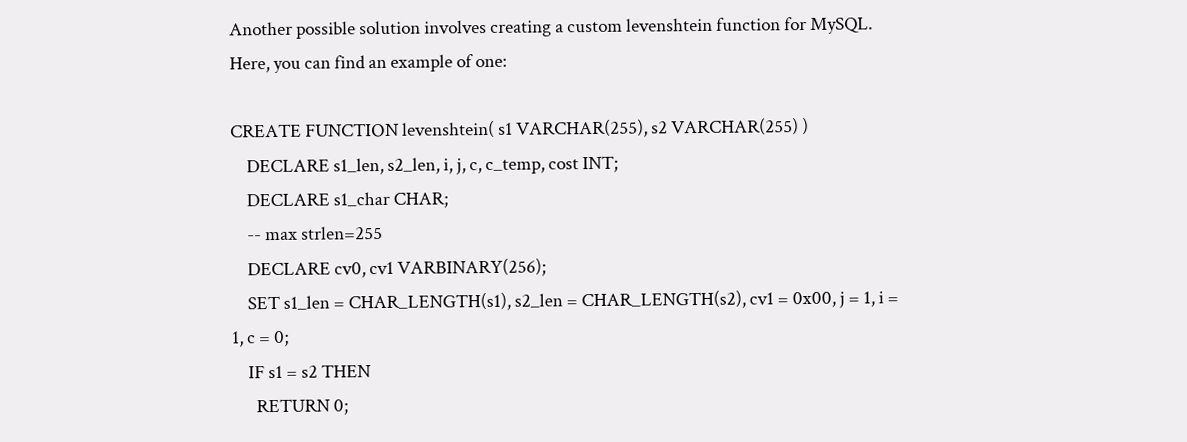Another possible solution involves creating a custom levenshtein function for MySQL. Here, you can find an example of one:

CREATE FUNCTION levenshtein( s1 VARCHAR(255), s2 VARCHAR(255) )
    DECLARE s1_len, s2_len, i, j, c, c_temp, cost INT;
    DECLARE s1_char CHAR;
    -- max strlen=255
    DECLARE cv0, cv1 VARBINARY(256);
    SET s1_len = CHAR_LENGTH(s1), s2_len = CHAR_LENGTH(s2), cv1 = 0x00, j = 1, i = 1, c = 0;
    IF s1 = s2 THEN
      RETURN 0;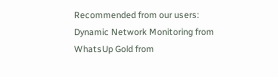Recommended from our users: Dynamic Network Monitoring from WhatsUp Gold from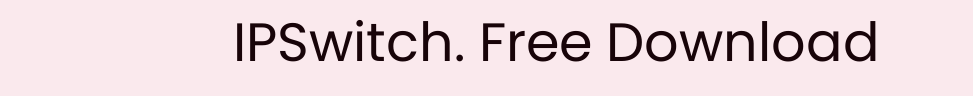IPSwitch. Free Download